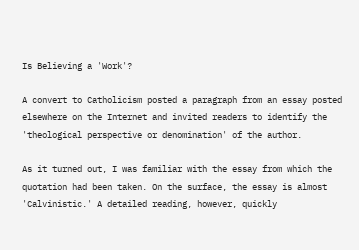Is Believing a 'Work'?

A convert to Catholicism posted a paragraph from an essay posted elsewhere on the Internet and invited readers to identify the 'theological perspective or denomination' of the author.

As it turned out, I was familiar with the essay from which the quotation had been taken. On the surface, the essay is almost 'Calvinistic.' A detailed reading, however, quickly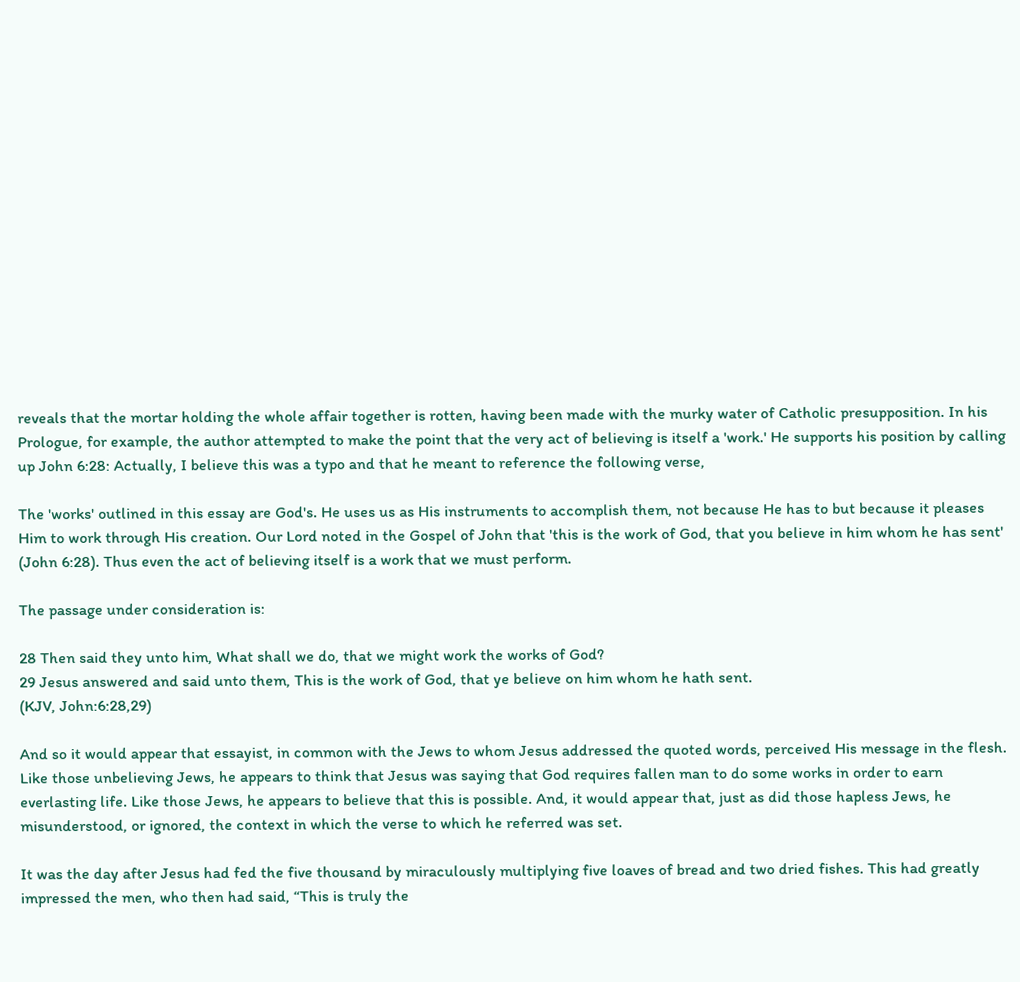reveals that the mortar holding the whole affair together is rotten, having been made with the murky water of Catholic presupposition. In his Prologue, for example, the author attempted to make the point that the very act of believing is itself a 'work.' He supports his position by calling up John 6:28: Actually, I believe this was a typo and that he meant to reference the following verse,

The 'works' outlined in this essay are God's. He uses us as His instruments to accomplish them, not because He has to but because it pleases Him to work through His creation. Our Lord noted in the Gospel of John that 'this is the work of God, that you believe in him whom he has sent' (John 6:28). Thus even the act of believing itself is a work that we must perform.

The passage under consideration is:

28 Then said they unto him, What shall we do, that we might work the works of God?
29 Jesus answered and said unto them, This is the work of God, that ye believe on him whom he hath sent.
(KJV, John:6:28,29)

And so it would appear that essayist, in common with the Jews to whom Jesus addressed the quoted words, perceived His message in the flesh. Like those unbelieving Jews, he appears to think that Jesus was saying that God requires fallen man to do some works in order to earn everlasting life. Like those Jews, he appears to believe that this is possible. And, it would appear that, just as did those hapless Jews, he misunderstood, or ignored, the context in which the verse to which he referred was set.

It was the day after Jesus had fed the five thousand by miraculously multiplying five loaves of bread and two dried fishes. This had greatly impressed the men, who then had said, “This is truly the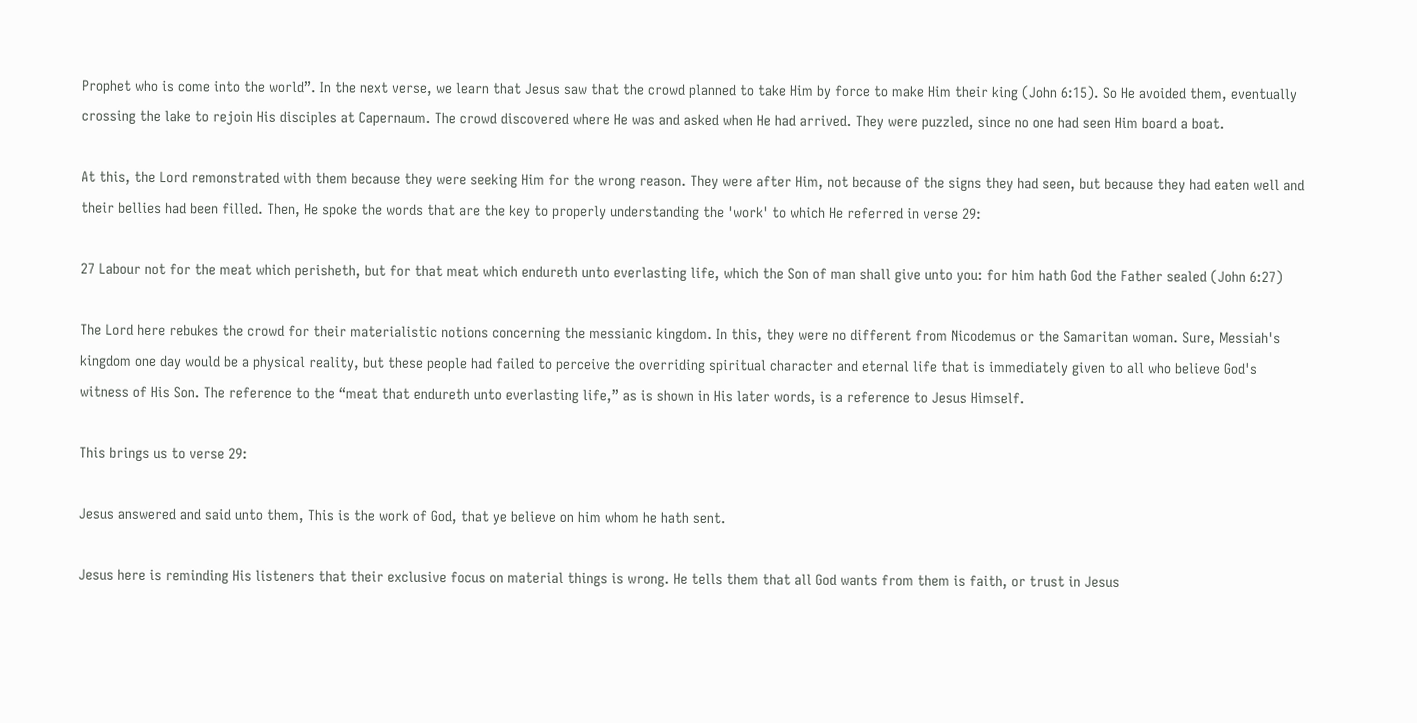Prophet who is come into the world”. In the next verse, we learn that Jesus saw that the crowd planned to take Him by force to make Him their king (John 6:15). So He avoided them, eventually crossing the lake to rejoin His disciples at Capernaum. The crowd discovered where He was and asked when He had arrived. They were puzzled, since no one had seen Him board a boat.

At this, the Lord remonstrated with them because they were seeking Him for the wrong reason. They were after Him, not because of the signs they had seen, but because they had eaten well and their bellies had been filled. Then, He spoke the words that are the key to properly understanding the 'work' to which He referred in verse 29:

27 Labour not for the meat which perisheth, but for that meat which endureth unto everlasting life, which the Son of man shall give unto you: for him hath God the Father sealed (John 6:27)

The Lord here rebukes the crowd for their materialistic notions concerning the messianic kingdom. In this, they were no different from Nicodemus or the Samaritan woman. Sure, Messiah's kingdom one day would be a physical reality, but these people had failed to perceive the overriding spiritual character and eternal life that is immediately given to all who believe God's witness of His Son. The reference to the “meat that endureth unto everlasting life,” as is shown in His later words, is a reference to Jesus Himself.

This brings us to verse 29:

Jesus answered and said unto them, This is the work of God, that ye believe on him whom he hath sent.

Jesus here is reminding His listeners that their exclusive focus on material things is wrong. He tells them that all God wants from them is faith, or trust in Jesus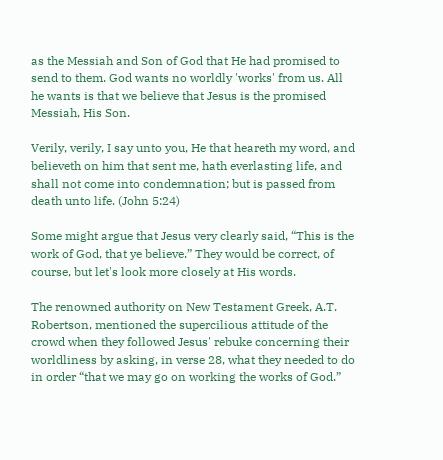as the Messiah and Son of God that He had promised to send to them. God wants no worldly 'works' from us. All he wants is that we believe that Jesus is the promised Messiah, His Son.

Verily, verily, I say unto you, He that heareth my word, and believeth on him that sent me, hath everlasting life, and shall not come into condemnation; but is passed from death unto life. (John 5:24)

Some might argue that Jesus very clearly said, “This is the work of God, that ye believe.” They would be correct, of course, but let's look more closely at His words.

The renowned authority on New Testament Greek, A.T. Robertson, mentioned the supercilious attitude of the crowd when they followed Jesus' rebuke concerning their worldliness by asking, in verse 28, what they needed to do in order “that we may go on working the works of God.”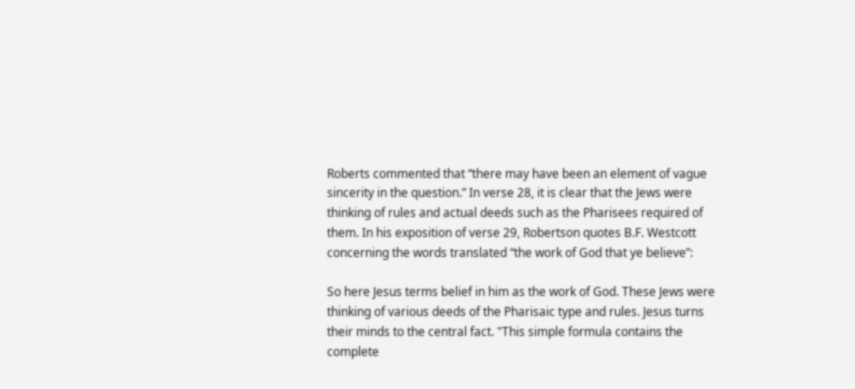Roberts commented that “there may have been an element of vague sincerity in the question.” In verse 28, it is clear that the Jews were thinking of rules and actual deeds such as the Pharisees required of them. In his exposition of verse 29, Robertson quotes B.F. Westcott concerning the words translated “the work of God that ye believe”:

So here Jesus terms belief in him as the work of God. These Jews were thinking of various deeds of the Pharisaic type and rules. Jesus turns their minds to the central fact. "This simple formula contains the complete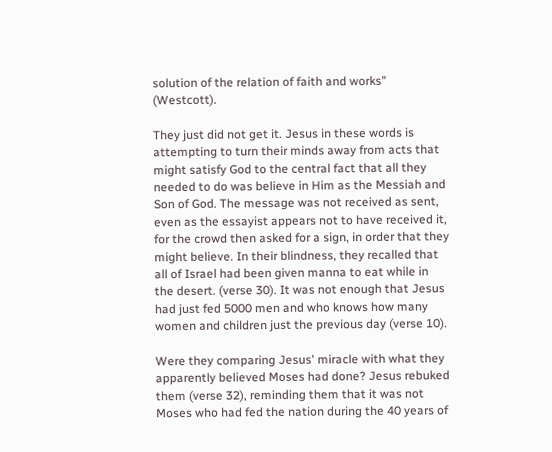solution of the relation of faith and works" (Westcott).

They just did not get it. Jesus in these words is attempting to turn their minds away from acts that might satisfy God to the central fact that all they needed to do was believe in Him as the Messiah and Son of God. The message was not received as sent, even as the essayist appears not to have received it, for the crowd then asked for a sign, in order that they might believe. In their blindness, they recalled that all of Israel had been given manna to eat while in the desert. (verse 30). It was not enough that Jesus had just fed 5000 men and who knows how many women and children just the previous day (verse 10).

Were they comparing Jesus' miracle with what they apparently believed Moses had done? Jesus rebuked them (verse 32), reminding them that it was not Moses who had fed the nation during the 40 years of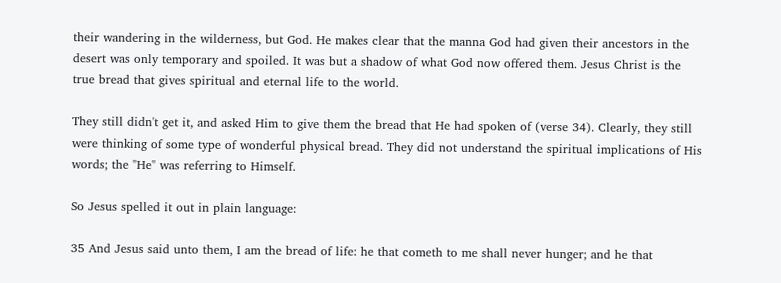their wandering in the wilderness, but God. He makes clear that the manna God had given their ancestors in the desert was only temporary and spoiled. It was but a shadow of what God now offered them. Jesus Christ is the true bread that gives spiritual and eternal life to the world.

They still didn't get it, and asked Him to give them the bread that He had spoken of (verse 34). Clearly, they still were thinking of some type of wonderful physical bread. They did not understand the spiritual implications of His words; the "He" was referring to Himself.

So Jesus spelled it out in plain language:

35 And Jesus said unto them, I am the bread of life: he that cometh to me shall never hunger; and he that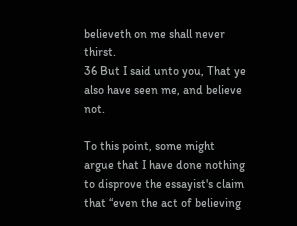believeth on me shall never thirst.
36 But I said unto you, That ye also have seen me, and believe not.

To this point, some might argue that I have done nothing to disprove the essayist's claim that “even the act of believing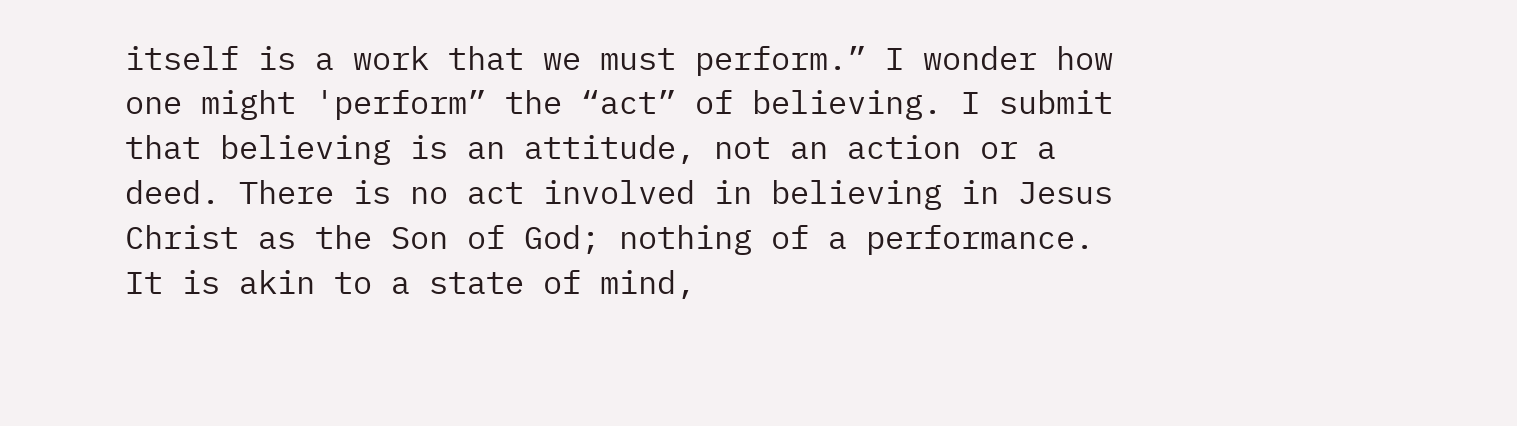itself is a work that we must perform.” I wonder how one might 'perform” the “act” of believing. I submit that believing is an attitude, not an action or a deed. There is no act involved in believing in Jesus Christ as the Son of God; nothing of a performance. It is akin to a state of mind,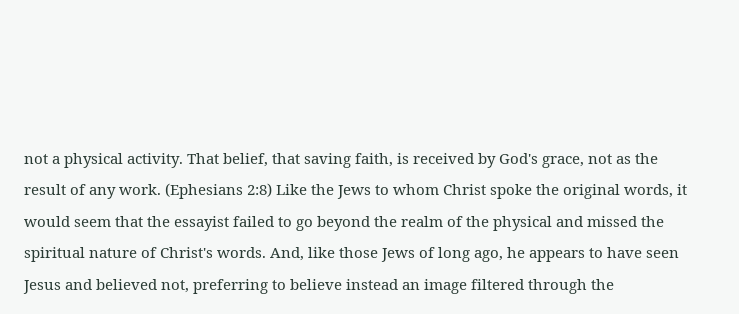not a physical activity. That belief, that saving faith, is received by God's grace, not as the result of any work. (Ephesians 2:8) Like the Jews to whom Christ spoke the original words, it would seem that the essayist failed to go beyond the realm of the physical and missed the spiritual nature of Christ's words. And, like those Jews of long ago, he appears to have seen Jesus and believed not, preferring to believe instead an image filtered through the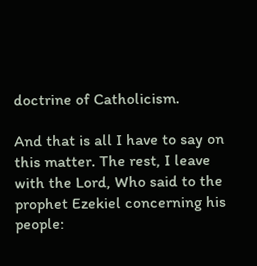doctrine of Catholicism.

And that is all I have to say on this matter. The rest, I leave with the Lord, Who said to the prophet Ezekiel concerning his people: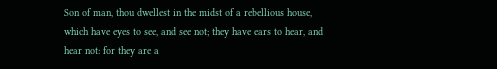Son of man, thou dwellest in the midst of a rebellious house, which have eyes to see, and see not; they have ears to hear, and hear not: for they are a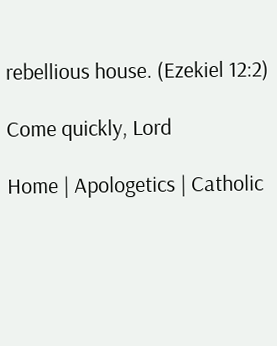rebellious house. (Ezekiel 12:2)

Come quickly, Lord

Home | Apologetics | Catholic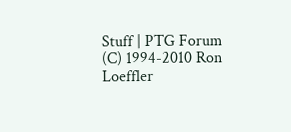Stuff | PTG Forum
(C) 1994-2010 Ron Loeffler